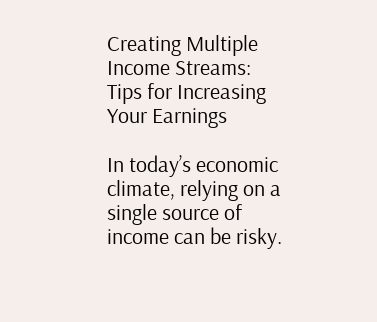Creating Multiple Income Streams: Tips for Increasing Your Earnings

In today’s economic climate, relying on a single source of income can be risky.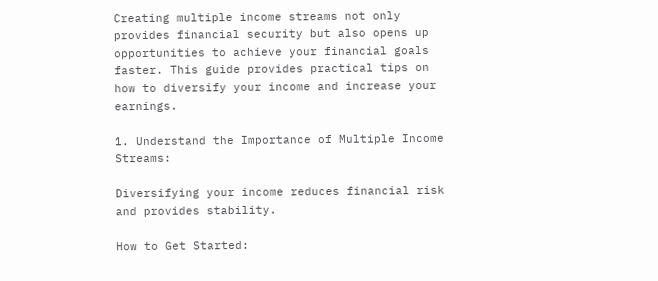Creating multiple income streams not only provides financial security but also opens up opportunities to achieve your financial goals faster. This guide provides practical tips on how to diversify your income and increase your earnings.

1. Understand the Importance of Multiple Income Streams:

Diversifying your income reduces financial risk and provides stability.

How to Get Started: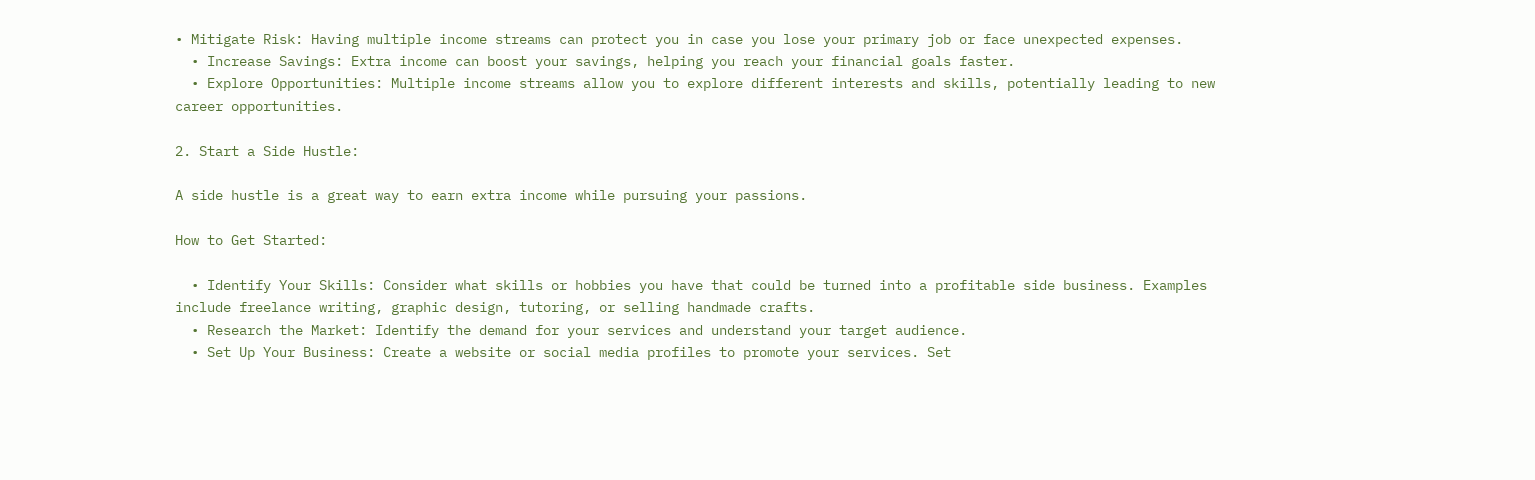• Mitigate Risk: Having multiple income streams can protect you in case you lose your primary job or face unexpected expenses.
  • Increase Savings: Extra income can boost your savings, helping you reach your financial goals faster.
  • Explore Opportunities: Multiple income streams allow you to explore different interests and skills, potentially leading to new career opportunities.

2. Start a Side Hustle:

A side hustle is a great way to earn extra income while pursuing your passions.

How to Get Started:

  • Identify Your Skills: Consider what skills or hobbies you have that could be turned into a profitable side business. Examples include freelance writing, graphic design, tutoring, or selling handmade crafts.
  • Research the Market: Identify the demand for your services and understand your target audience.
  • Set Up Your Business: Create a website or social media profiles to promote your services. Set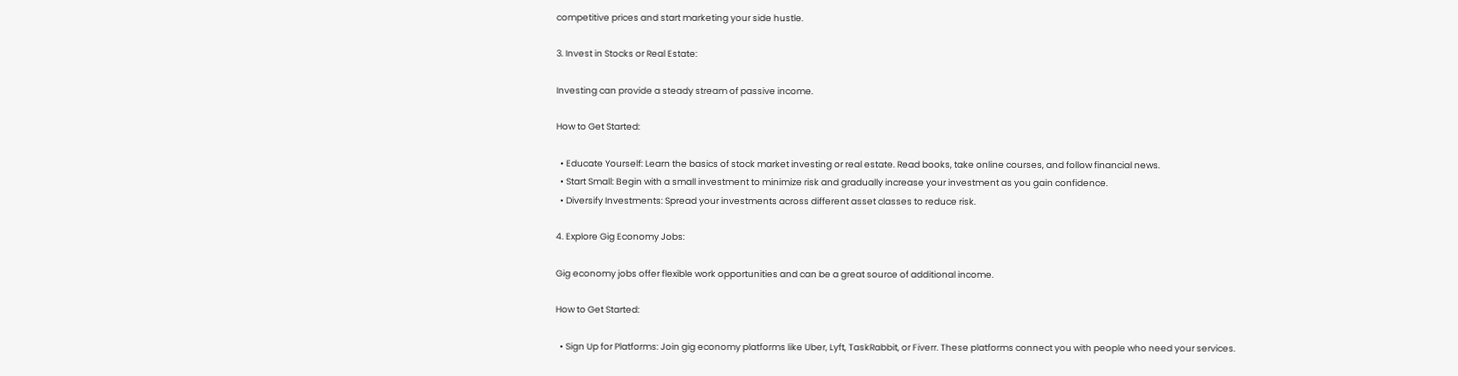competitive prices and start marketing your side hustle.

3. Invest in Stocks or Real Estate:

Investing can provide a steady stream of passive income.

How to Get Started:

  • Educate Yourself: Learn the basics of stock market investing or real estate. Read books, take online courses, and follow financial news.
  • Start Small: Begin with a small investment to minimize risk and gradually increase your investment as you gain confidence.
  • Diversify Investments: Spread your investments across different asset classes to reduce risk.

4. Explore Gig Economy Jobs:

Gig economy jobs offer flexible work opportunities and can be a great source of additional income.

How to Get Started:

  • Sign Up for Platforms: Join gig economy platforms like Uber, Lyft, TaskRabbit, or Fiverr. These platforms connect you with people who need your services.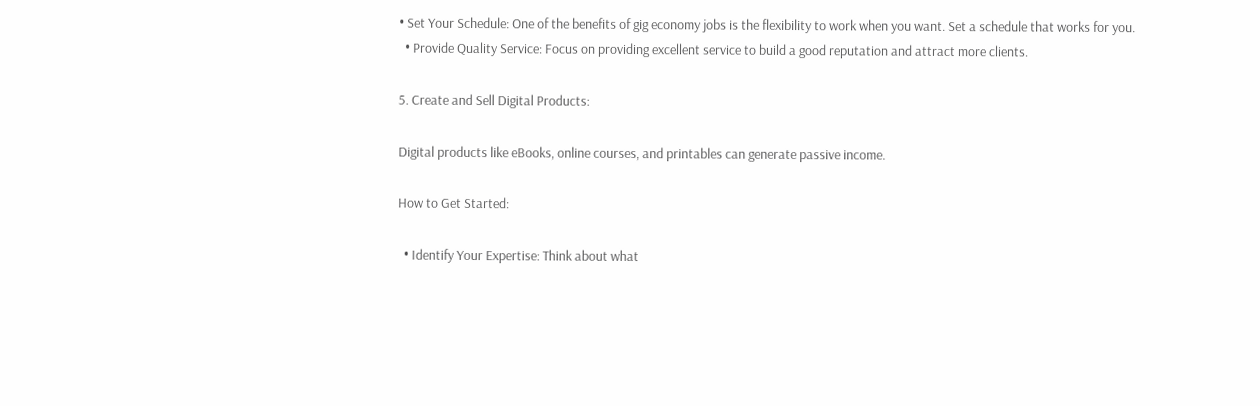• Set Your Schedule: One of the benefits of gig economy jobs is the flexibility to work when you want. Set a schedule that works for you.
  • Provide Quality Service: Focus on providing excellent service to build a good reputation and attract more clients.

5. Create and Sell Digital Products:

Digital products like eBooks, online courses, and printables can generate passive income.

How to Get Started:

  • Identify Your Expertise: Think about what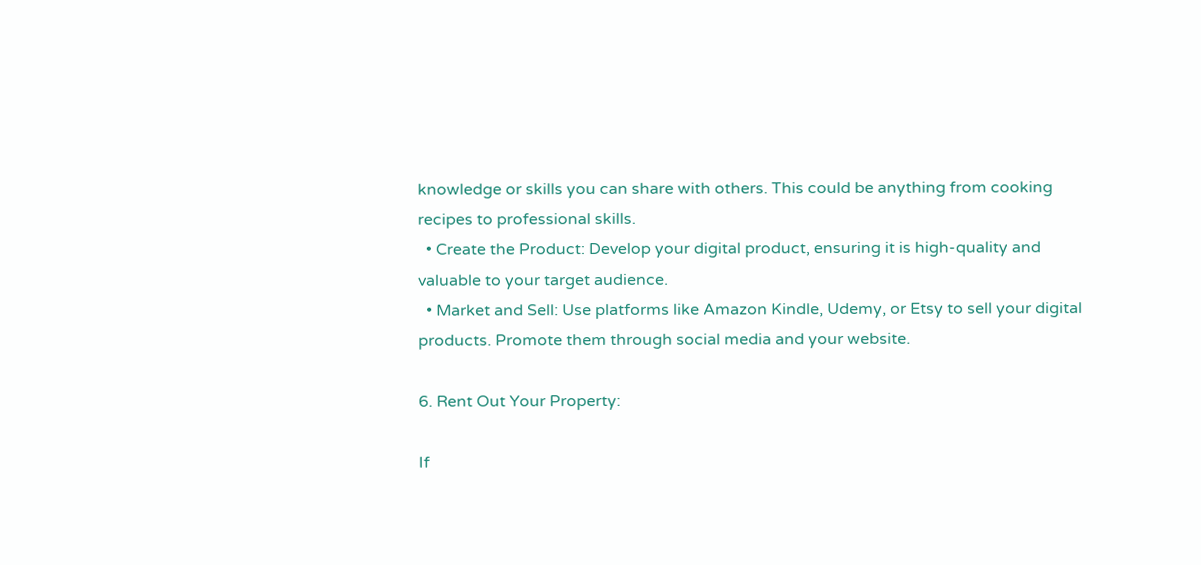knowledge or skills you can share with others. This could be anything from cooking recipes to professional skills.
  • Create the Product: Develop your digital product, ensuring it is high-quality and valuable to your target audience.
  • Market and Sell: Use platforms like Amazon Kindle, Udemy, or Etsy to sell your digital products. Promote them through social media and your website.

6. Rent Out Your Property:

If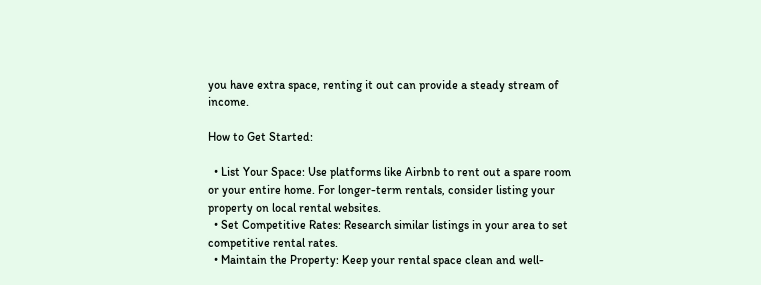you have extra space, renting it out can provide a steady stream of income.

How to Get Started:

  • List Your Space: Use platforms like Airbnb to rent out a spare room or your entire home. For longer-term rentals, consider listing your property on local rental websites.
  • Set Competitive Rates: Research similar listings in your area to set competitive rental rates.
  • Maintain the Property: Keep your rental space clean and well-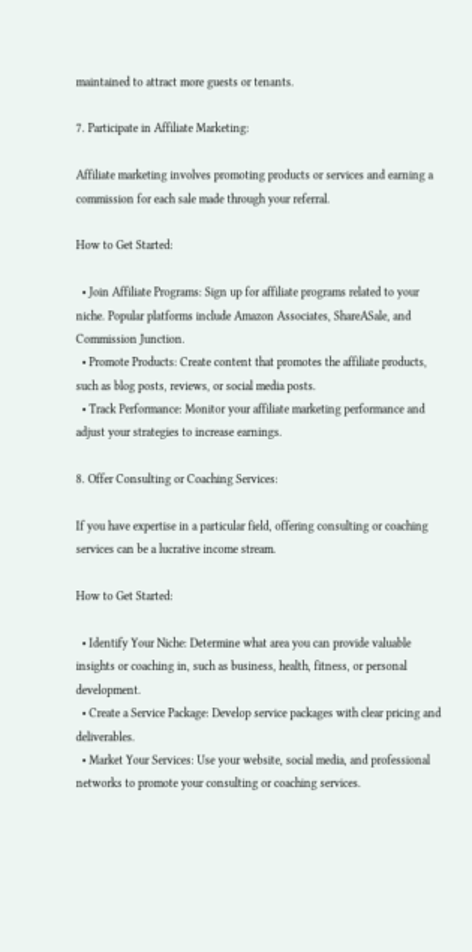maintained to attract more guests or tenants.

7. Participate in Affiliate Marketing:

Affiliate marketing involves promoting products or services and earning a commission for each sale made through your referral.

How to Get Started:

  • Join Affiliate Programs: Sign up for affiliate programs related to your niche. Popular platforms include Amazon Associates, ShareASale, and Commission Junction.
  • Promote Products: Create content that promotes the affiliate products, such as blog posts, reviews, or social media posts.
  • Track Performance: Monitor your affiliate marketing performance and adjust your strategies to increase earnings.

8. Offer Consulting or Coaching Services:

If you have expertise in a particular field, offering consulting or coaching services can be a lucrative income stream.

How to Get Started:

  • Identify Your Niche: Determine what area you can provide valuable insights or coaching in, such as business, health, fitness, or personal development.
  • Create a Service Package: Develop service packages with clear pricing and deliverables.
  • Market Your Services: Use your website, social media, and professional networks to promote your consulting or coaching services.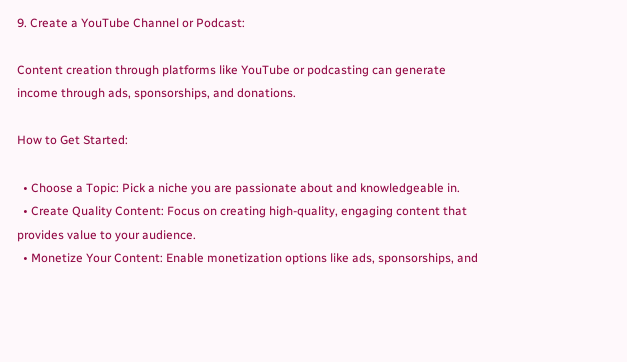9. Create a YouTube Channel or Podcast:

Content creation through platforms like YouTube or podcasting can generate income through ads, sponsorships, and donations.

How to Get Started:

  • Choose a Topic: Pick a niche you are passionate about and knowledgeable in.
  • Create Quality Content: Focus on creating high-quality, engaging content that provides value to your audience.
  • Monetize Your Content: Enable monetization options like ads, sponsorships, and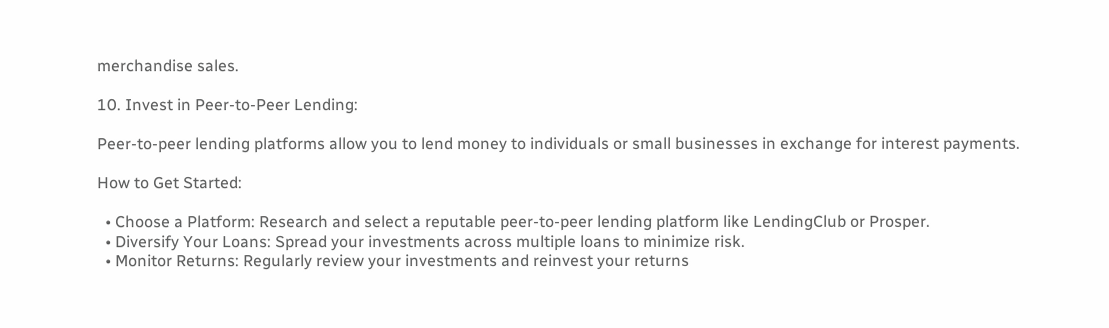merchandise sales.

10. Invest in Peer-to-Peer Lending:

Peer-to-peer lending platforms allow you to lend money to individuals or small businesses in exchange for interest payments.

How to Get Started:

  • Choose a Platform: Research and select a reputable peer-to-peer lending platform like LendingClub or Prosper.
  • Diversify Your Loans: Spread your investments across multiple loans to minimize risk.
  • Monitor Returns: Regularly review your investments and reinvest your returns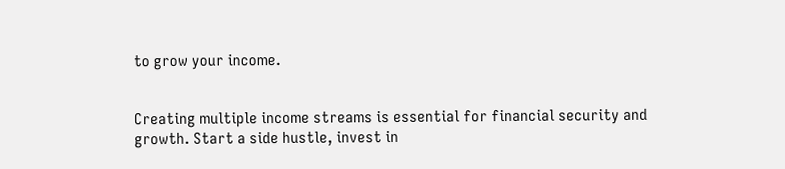to grow your income.


Creating multiple income streams is essential for financial security and growth. Start a side hustle, invest in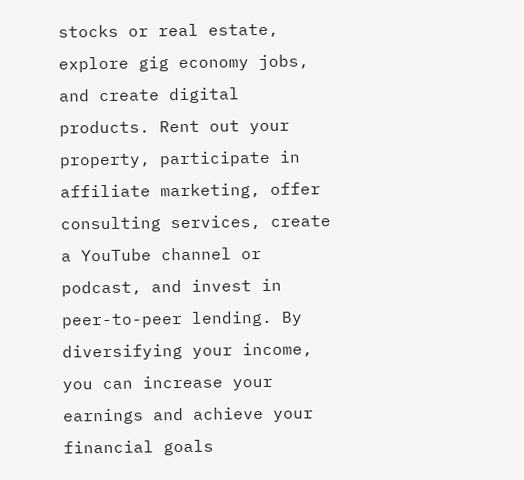stocks or real estate, explore gig economy jobs, and create digital products. Rent out your property, participate in affiliate marketing, offer consulting services, create a YouTube channel or podcast, and invest in peer-to-peer lending. By diversifying your income, you can increase your earnings and achieve your financial goals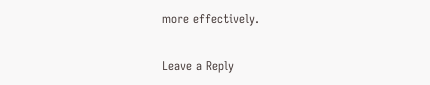more effectively.

Leave a Reply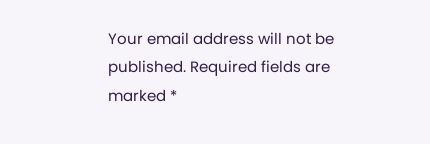Your email address will not be published. Required fields are marked *